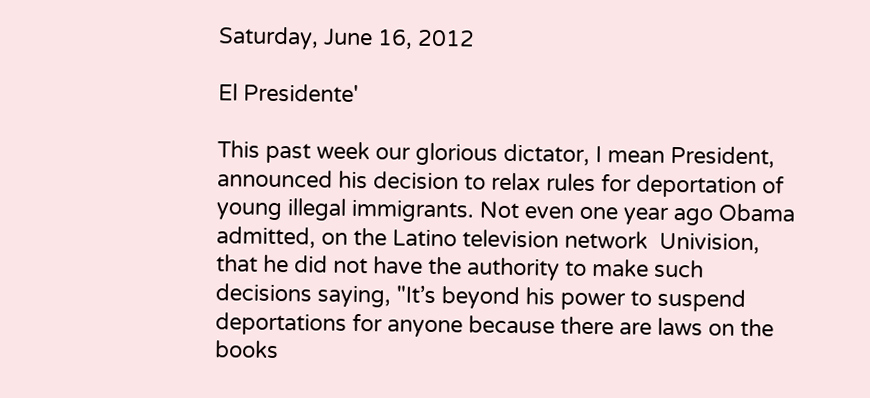Saturday, June 16, 2012

El Presidente'

This past week our glorious dictator, I mean President, announced his decision to relax rules for deportation of young illegal immigrants. Not even one year ago Obama admitted, on the Latino television network  Univision, that he did not have the authority to make such decisions saying, "It’s beyond his power to suspend deportations for anyone because there are laws on the books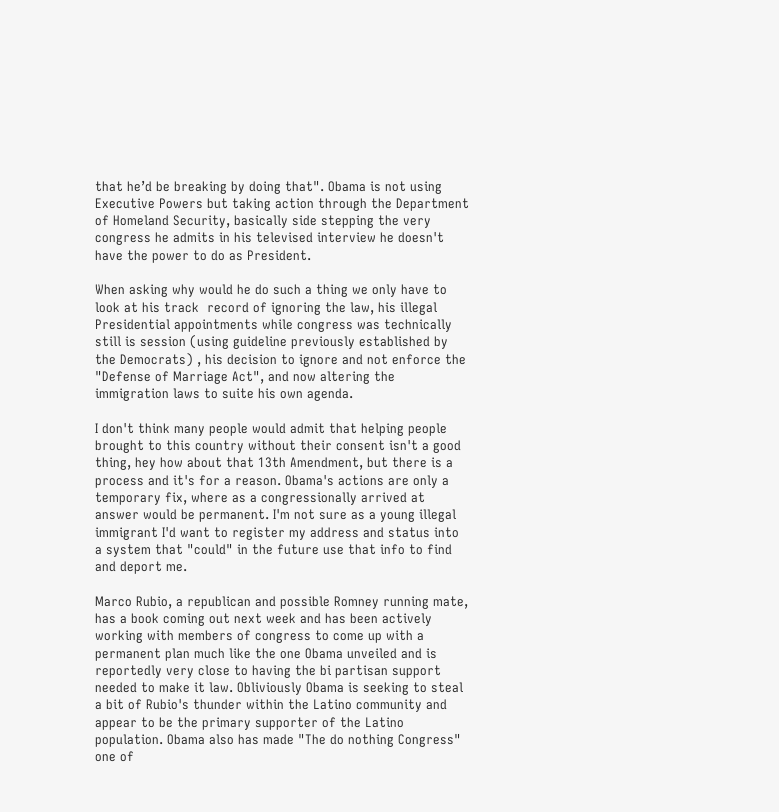that he’d be breaking by doing that". Obama is not using Executive Powers but taking action through the Department of Homeland Security, basically side stepping the very congress he admits in his televised interview he doesn't have the power to do as President.

When asking why would he do such a thing we only have to look at his track  record of ignoring the law, his illegal Presidential appointments while congress was technically still is session (using guideline previously established by the Democrats) , his decision to ignore and not enforce the "Defense of Marriage Act", and now altering the immigration laws to suite his own agenda.

I don't think many people would admit that helping people brought to this country without their consent isn't a good thing, hey how about that 13th Amendment, but there is a process and it's for a reason. Obama's actions are only a temporary fix, where as a congressionally arrived at answer would be permanent. I'm not sure as a young illegal immigrant I'd want to register my address and status into a system that "could" in the future use that info to find and deport me.

Marco Rubio, a republican and possible Romney running mate, has a book coming out next week and has been actively working with members of congress to come up with a permanent plan much like the one Obama unveiled and is reportedly very close to having the bi partisan support needed to make it law. Obliviously Obama is seeking to steal a bit of Rubio's thunder within the Latino community and appear to be the primary supporter of the Latino population. Obama also has made "The do nothing Congress" one of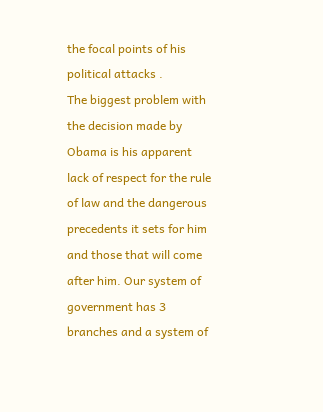the focal points of his political attacks .
The biggest problem with the decision made by Obama is his apparent lack of respect for the rule of law and the dangerous precedents it sets for him and those that will come after him. Our system of government has 3 branches and a system of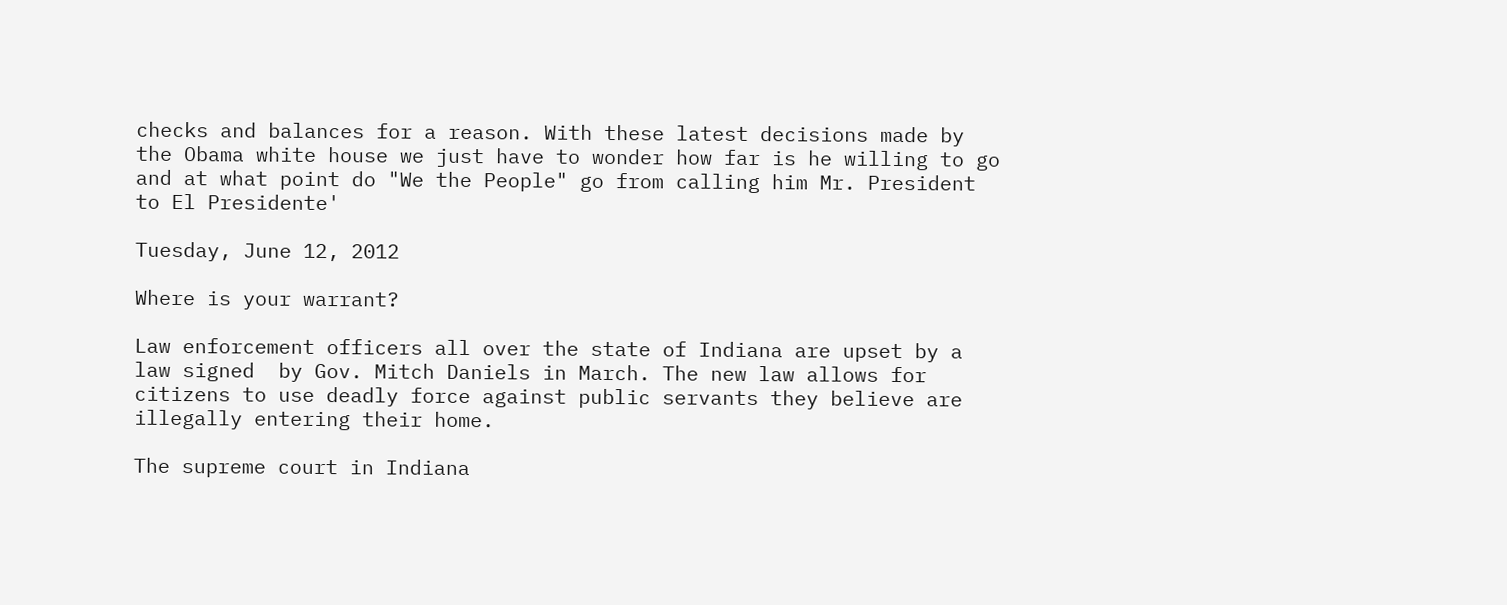checks and balances for a reason. With these latest decisions made by the Obama white house we just have to wonder how far is he willing to go and at what point do "We the People" go from calling him Mr. President to El Presidente'

Tuesday, June 12, 2012

Where is your warrant?

Law enforcement officers all over the state of Indiana are upset by a law signed  by Gov. Mitch Daniels in March. The new law allows for citizens to use deadly force against public servants they believe are illegally entering their home.

The supreme court in Indiana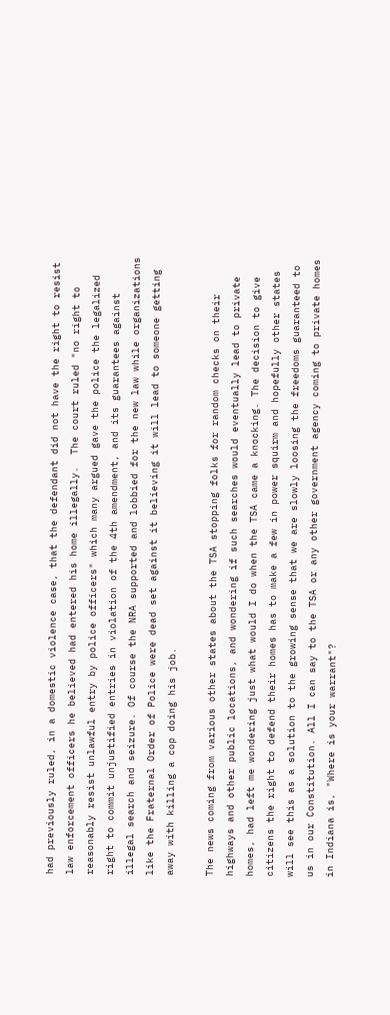had previously ruled, in a domestic violence case, that the defendant did not have the right to resist law enforcement officers he believed had entered his home illegally.  The court ruled "no right to reasonably resist unlawful entry by police officers" which many argued gave the police the legalized right to commit unjustified entries in violation of the 4th amendment, and its guarantees against illegal search and seizure. Of course the NRA supported and lobbied for the new law while organizations like the Fraternal Order of Police were dead set against it believing it will lead to someone getting away with killing a cop doing his job.

The news coming from various other states about the TSA stopping folks for random checks on their highways and other public locations, and wondering if such searches would eventually lead to private homes, had left me wondering just what would I do when the TSA came a knocking. The decision to give citizens the right to defend their homes has to make a few in power squirm and hopefully other states will see this as a solution to the growing sense that we are slowly loosing the freedoms guaranteed to us in our Constitution. All I can say to the TSA or any other government agency coming to private homes in Indiana is, "Where is your warrant"?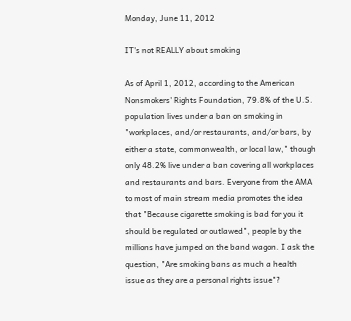Monday, June 11, 2012

IT's not REALLY about smoking

As of April 1, 2012, according to the American Nonsmokers' Rights Foundation, 79.8% of the U.S. population lives under a ban on smoking in "workplaces, and/or restaurants, and/or bars, by either a state, commonwealth, or local law," though only 48.2% live under a ban covering all workplaces and restaurants and bars. Everyone from the AMA to most of main stream media promotes the idea that "Because cigarette smoking is bad for you it should be regulated or outlawed", people by the millions have jumped on the band wagon. I ask the question, "Are smoking bans as much a health issue as they are a personal rights issue"?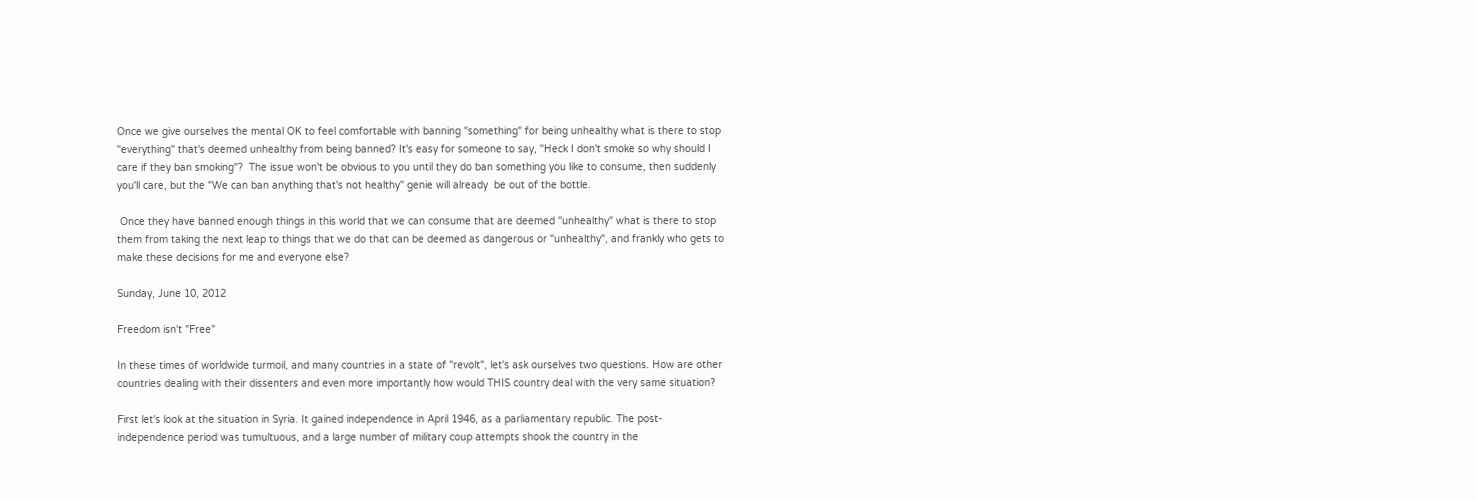Once we give ourselves the mental OK to feel comfortable with banning "something" for being unhealthy what is there to stop "everything" that's deemed unhealthy from being banned? It's easy for someone to say, "Heck I don't smoke so why should I care if they ban smoking"?  The issue won't be obvious to you until they do ban something you like to consume, then suddenly you'll care, but the "We can ban anything that's not healthy" genie will already  be out of the bottle.

 Once they have banned enough things in this world that we can consume that are deemed "unhealthy" what is there to stop them from taking the next leap to things that we do that can be deemed as dangerous or "unhealthy", and frankly who gets to make these decisions for me and everyone else?

Sunday, June 10, 2012

Freedom isn't "Free"

In these times of worldwide turmoil, and many countries in a state of "revolt", let's ask ourselves two questions. How are other countries dealing with their dissenters and even more importantly how would THIS country deal with the very same situation?

First let's look at the situation in Syria. It gained independence in April 1946, as a parliamentary republic. The post-independence period was tumultuous, and a large number of military coup attempts shook the country in the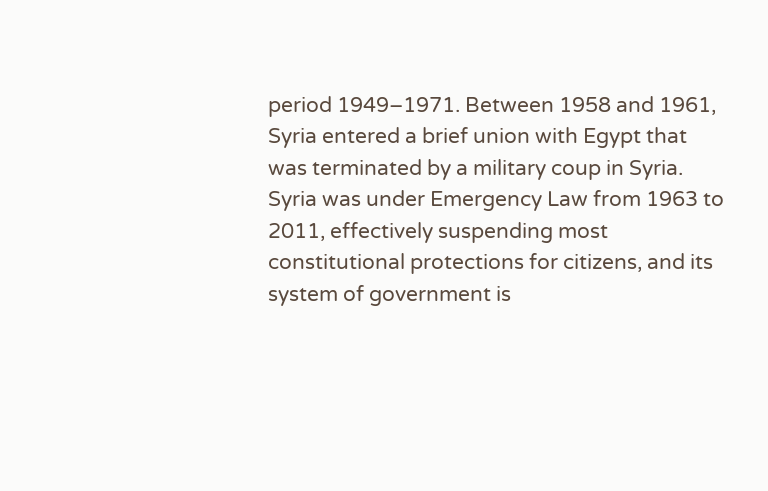period 1949–1971. Between 1958 and 1961, Syria entered a brief union with Egypt that was terminated by a military coup in Syria. Syria was under Emergency Law from 1963 to 2011, effectively suspending most constitutional protections for citizens, and its system of government is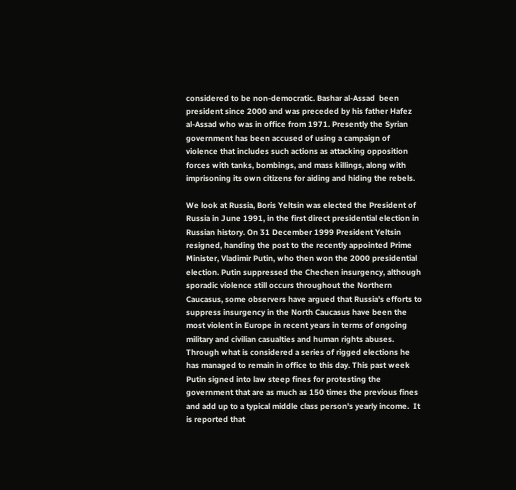considered to be non-democratic. Bashar al-Assad  been president since 2000 and was preceded by his father Hafez al-Assad who was in office from 1971. Presently the Syrian government has been accused of using a campaign of violence that includes such actions as attacking opposition forces with tanks, bombings, and mass killings, along with imprisoning its own citizens for aiding and hiding the rebels.

We look at Russia, Boris Yeltsin was elected the President of Russia in June 1991, in the first direct presidential election in Russian history. On 31 December 1999 President Yeltsin resigned, handing the post to the recently appointed Prime Minister, Vladimir Putin, who then won the 2000 presidential election. Putin suppressed the Chechen insurgency, although sporadic violence still occurs throughout the Northern Caucasus, some observers have argued that Russia's efforts to suppress insurgency in the North Caucasus have been the most violent in Europe in recent years in terms of ongoing military and civilian casualties and human rights abuses. Through what is considered a series of rigged elections he has managed to remain in office to this day. This past week Putin signed into law steep fines for protesting the government that are as much as 150 times the previous fines and add up to a typical middle class person's yearly income.  It is reported that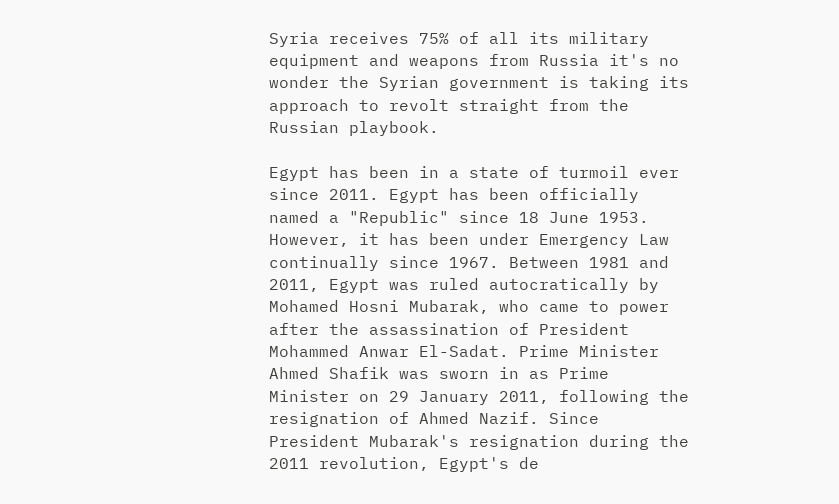Syria receives 75% of all its military equipment and weapons from Russia it's no wonder the Syrian government is taking its approach to revolt straight from the Russian playbook.

Egypt has been in a state of turmoil ever since 2011. Egypt has been officially named a "Republic" since 18 June 1953. However, it has been under Emergency Law continually since 1967. Between 1981 and 2011, Egypt was ruled autocratically by Mohamed Hosni Mubarak, who came to power after the assassination of President Mohammed Anwar El-Sadat. Prime Minister Ahmed Shafik was sworn in as Prime Minister on 29 January 2011, following the resignation of Ahmed Nazif. Since President Mubarak's resignation during the 2011 revolution, Egypt's de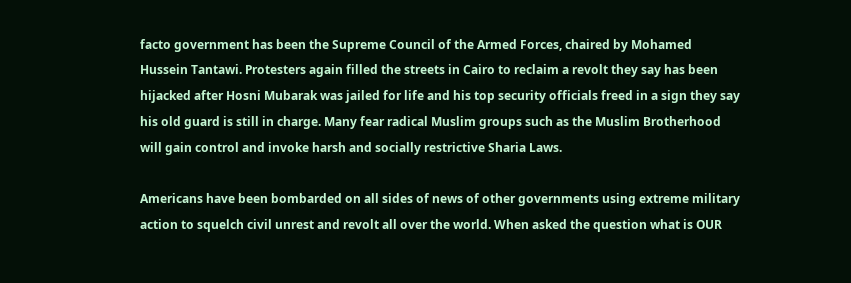facto government has been the Supreme Council of the Armed Forces, chaired by Mohamed Hussein Tantawi. Protesters again filled the streets in Cairo to reclaim a revolt they say has been hijacked after Hosni Mubarak was jailed for life and his top security officials freed in a sign they say his old guard is still in charge. Many fear radical Muslim groups such as the Muslim Brotherhood will gain control and invoke harsh and socially restrictive Sharia Laws.

Americans have been bombarded on all sides of news of other governments using extreme military action to squelch civil unrest and revolt all over the world. When asked the question what is OUR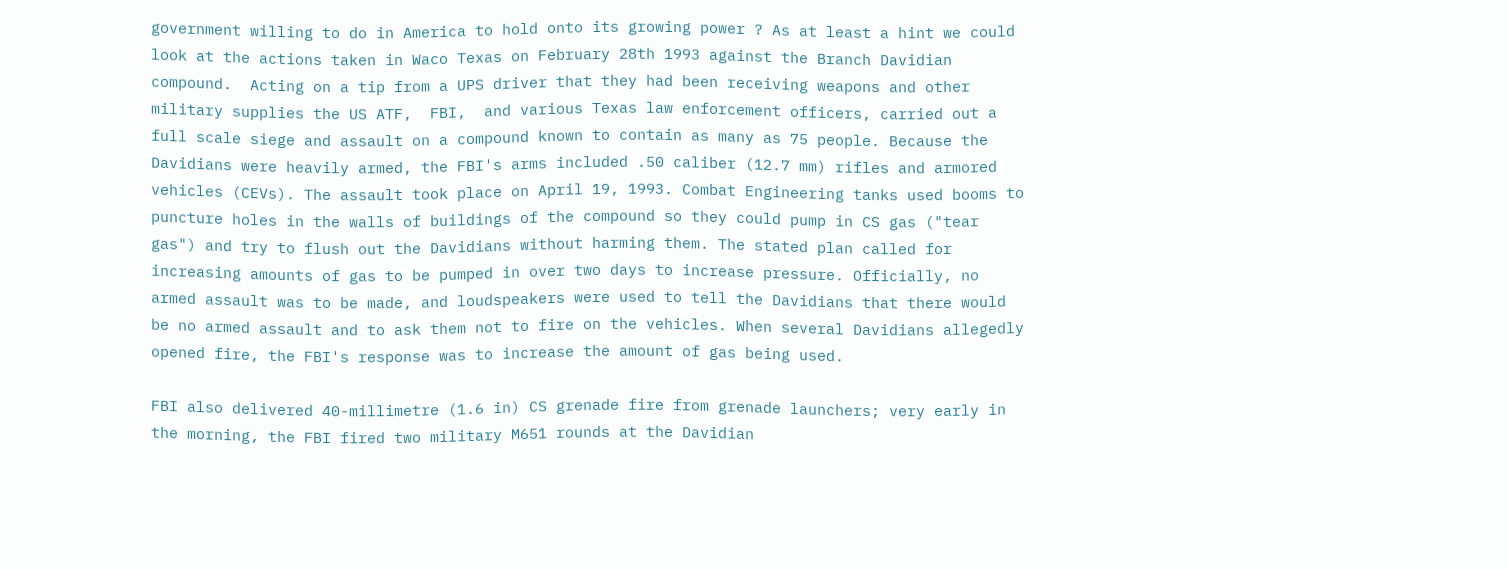government willing to do in America to hold onto its growing power ? As at least a hint we could look at the actions taken in Waco Texas on February 28th 1993 against the Branch Davidian compound.  Acting on a tip from a UPS driver that they had been receiving weapons and other military supplies the US ATF,  FBI,  and various Texas law enforcement officers, carried out a full scale siege and assault on a compound known to contain as many as 75 people. Because the Davidians were heavily armed, the FBI's arms included .50 caliber (12.7 mm) rifles and armored vehicles (CEVs). The assault took place on April 19, 1993. Combat Engineering tanks used booms to puncture holes in the walls of buildings of the compound so they could pump in CS gas ("tear gas") and try to flush out the Davidians without harming them. The stated plan called for increasing amounts of gas to be pumped in over two days to increase pressure. Officially, no armed assault was to be made, and loudspeakers were used to tell the Davidians that there would be no armed assault and to ask them not to fire on the vehicles. When several Davidians allegedly opened fire, the FBI's response was to increase the amount of gas being used.

FBI also delivered 40-millimetre (1.6 in) CS grenade fire from grenade launchers; very early in the morning, the FBI fired two military M651 rounds at the Davidian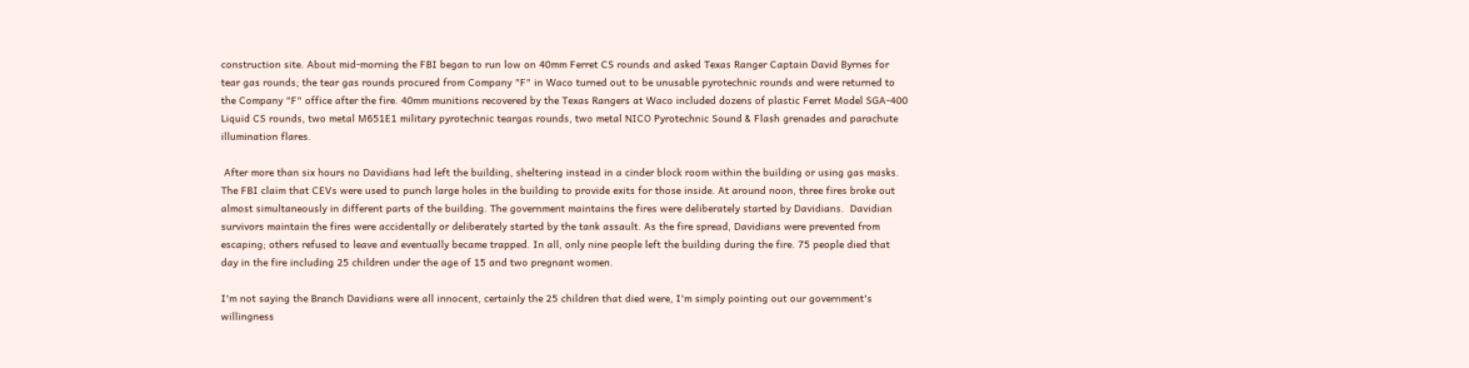construction site. About mid-morning the FBI began to run low on 40mm Ferret CS rounds and asked Texas Ranger Captain David Byrnes for tear gas rounds; the tear gas rounds procured from Company "F" in Waco turned out to be unusable pyrotechnic rounds and were returned to the Company "F" office after the fire. 40mm munitions recovered by the Texas Rangers at Waco included dozens of plastic Ferret Model SGA-400 Liquid CS rounds, two metal M651E1 military pyrotechnic teargas rounds, two metal NICO Pyrotechnic Sound & Flash grenades and parachute illumination flares.

 After more than six hours no Davidians had left the building, sheltering instead in a cinder block room within the building or using gas masks. The FBI claim that CEVs were used to punch large holes in the building to provide exits for those inside. At around noon, three fires broke out almost simultaneously in different parts of the building. The government maintains the fires were deliberately started by Davidians.  Davidian survivors maintain the fires were accidentally or deliberately started by the tank assault. As the fire spread, Davidians were prevented from escaping; others refused to leave and eventually became trapped. In all, only nine people left the building during the fire. 75 people died that day in the fire including 25 children under the age of 15 and two pregnant women.

I'm not saying the Branch Davidians were all innocent, certainly the 25 children that died were, I'm simply pointing out our government's willingness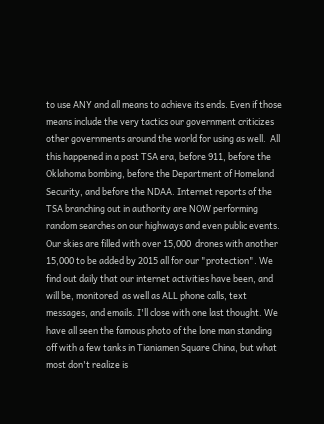to use ANY and all means to achieve its ends. Even if those means include the very tactics our government criticizes other governments around the world for using as well.  All this happened in a post TSA era, before 911, before the Oklahoma bombing, before the Department of Homeland Security, and before the NDAA. Internet reports of the TSA branching out in authority are NOW performing random searches on our highways and even public events. Our skies are filled with over 15,000  drones with another 15,000 to be added by 2015 all for our "protection". We find out daily that our internet activities have been, and will be, monitored  as well as ALL phone calls, text messages, and emails. I'll close with one last thought. We have all seen the famous photo of the lone man standing off with a few tanks in Tianiamen Square China, but what most don't realize is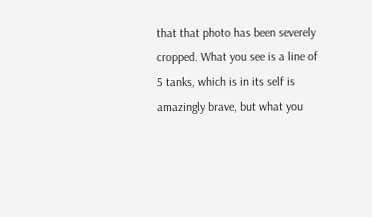that that photo has been severely cropped. What you see is a line of 5 tanks, which is in its self is amazingly brave, but what you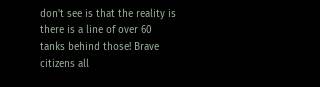don't see is that the reality is there is a line of over 60 tanks behind those! Brave citizens all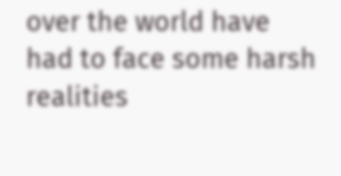over the world have had to face some harsh realities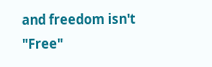and freedom isn't "Free"